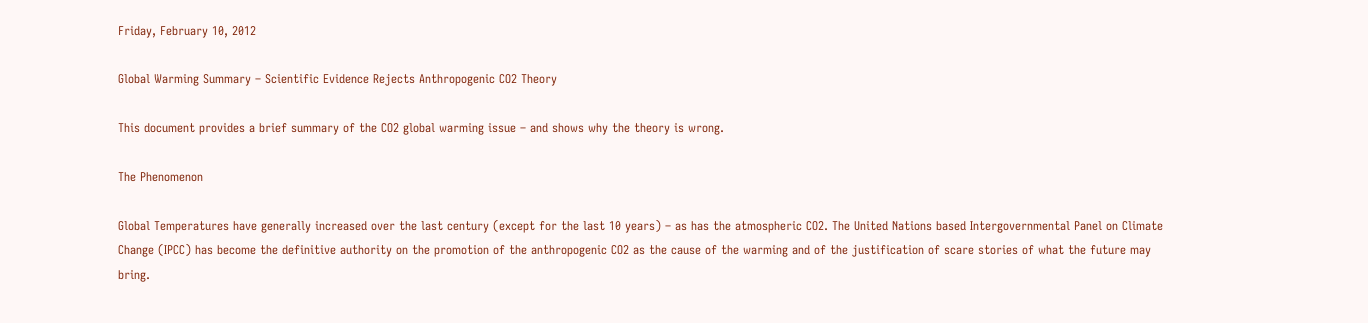Friday, February 10, 2012

Global Warming Summary – Scientific Evidence Rejects Anthropogenic CO2 Theory

This document provides a brief summary of the CO2 global warming issue – and shows why the theory is wrong.

The Phenomenon

Global Temperatures have generally increased over the last century (except for the last 10 years) – as has the atmospheric CO2. The United Nations based Intergovernmental Panel on Climate Change (IPCC) has become the definitive authority on the promotion of the anthropogenic CO2 as the cause of the warming and of the justification of scare stories of what the future may bring.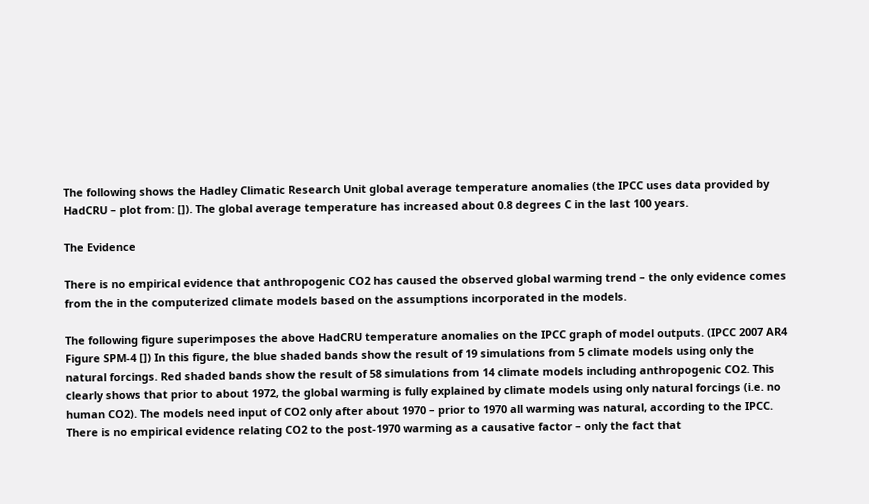The following shows the Hadley Climatic Research Unit global average temperature anomalies (the IPCC uses data provided by HadCRU – plot from: []). The global average temperature has increased about 0.8 degrees C in the last 100 years.

The Evidence

There is no empirical evidence that anthropogenic CO2 has caused the observed global warming trend – the only evidence comes from the in the computerized climate models based on the assumptions incorporated in the models.

The following figure superimposes the above HadCRU temperature anomalies on the IPCC graph of model outputs. (IPCC 2007 AR4 Figure SPM-4 []) In this figure, the blue shaded bands show the result of 19 simulations from 5 climate models using only the natural forcings. Red shaded bands show the result of 58 simulations from 14 climate models including anthropogenic CO2. This clearly shows that prior to about 1972, the global warming is fully explained by climate models using only natural forcings (i.e. no human CO2). The models need input of CO2 only after about 1970 – prior to 1970 all warming was natural, according to the IPCC. There is no empirical evidence relating CO2 to the post-1970 warming as a causative factor – only the fact that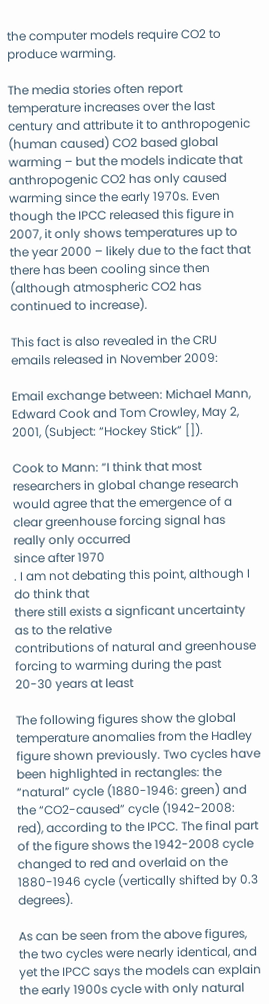the computer models require CO2 to produce warming.

The media stories often report temperature increases over the last century and attribute it to anthropogenic (human caused) CO2 based global warming – but the models indicate that anthropogenic CO2 has only caused warming since the early 1970s. Even though the IPCC released this figure in 2007, it only shows temperatures up to the year 2000 – likely due to the fact that there has been cooling since then (although atmospheric CO2 has continued to increase).

This fact is also revealed in the CRU emails released in November 2009:

Email exchange between: Michael Mann, Edward Cook and Tom Crowley, May 2, 2001, (Subject: “Hockey Stick” []).

Cook to Mann: “I think that most researchers in global change research would agree that the emergence of a clear greenhouse forcing signal has really only occurred
since after 1970
. I am not debating this point, although I do think that
there still exists a signficant uncertainty as to the relative
contributions of natural and greenhouse forcing to warming during the past
20-30 years at least

The following figures show the global temperature anomalies from the Hadley figure shown previously. Two cycles have been highlighted in rectangles: the “natural” cycle (1880-1946: green) and the “CO2-caused” cycle (1942-2008: red), according to the IPCC. The final part of the figure shows the 1942-2008 cycle changed to red and overlaid on the 1880-1946 cycle (vertically shifted by 0.3 degrees).

As can be seen from the above figures, the two cycles were nearly identical, and yet the IPCC says the models can explain the early 1900s cycle with only natural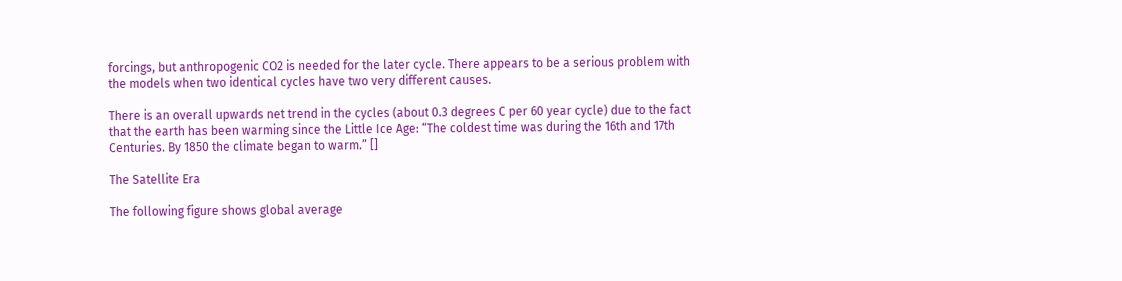forcings, but anthropogenic CO2 is needed for the later cycle. There appears to be a serious problem with the models when two identical cycles have two very different causes.

There is an overall upwards net trend in the cycles (about 0.3 degrees C per 60 year cycle) due to the fact that the earth has been warming since the Little Ice Age: “The coldest time was during the 16th and 17th Centuries. By 1850 the climate began to warm.” []

The Satellite Era

The following figure shows global average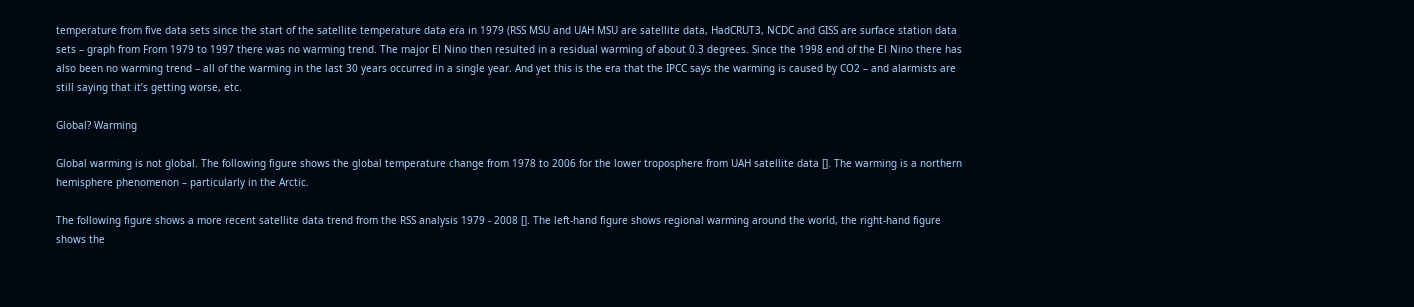temperature from five data sets since the start of the satellite temperature data era in 1979 (RSS MSU and UAH MSU are satellite data, HadCRUT3, NCDC and GISS are surface station data sets – graph from From 1979 to 1997 there was no warming trend. The major El Nino then resulted in a residual warming of about 0.3 degrees. Since the 1998 end of the El Nino there has also been no warming trend – all of the warming in the last 30 years occurred in a single year. And yet this is the era that the IPCC says the warming is caused by CO2 – and alarmists are still saying that it’s getting worse, etc.

Global? Warming

Global warming is not global. The following figure shows the global temperature change from 1978 to 2006 for the lower troposphere from UAH satellite data []. The warming is a northern hemisphere phenomenon – particularly in the Arctic.

The following figure shows a more recent satellite data trend from the RSS analysis 1979 - 2008 []. The left-hand figure shows regional warming around the world, the right-hand figure shows the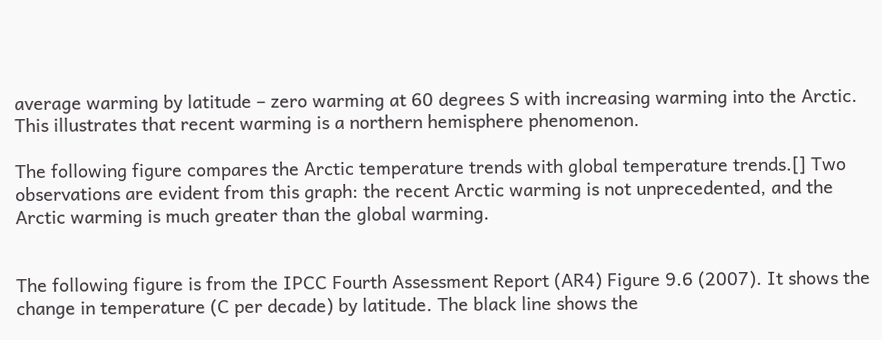average warming by latitude – zero warming at 60 degrees S with increasing warming into the Arctic. This illustrates that recent warming is a northern hemisphere phenomenon.

The following figure compares the Arctic temperature trends with global temperature trends.[] Two observations are evident from this graph: the recent Arctic warming is not unprecedented, and the Arctic warming is much greater than the global warming.


The following figure is from the IPCC Fourth Assessment Report (AR4) Figure 9.6 (2007). It shows the change in temperature (C per decade) by latitude. The black line shows the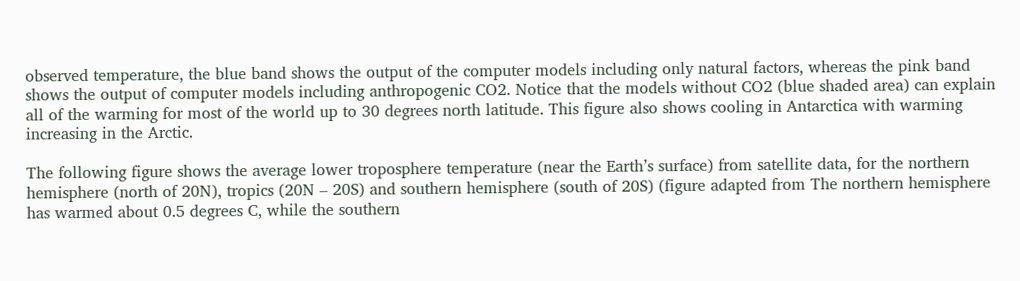observed temperature, the blue band shows the output of the computer models including only natural factors, whereas the pink band shows the output of computer models including anthropogenic CO2. Notice that the models without CO2 (blue shaded area) can explain all of the warming for most of the world up to 30 degrees north latitude. This figure also shows cooling in Antarctica with warming increasing in the Arctic.

The following figure shows the average lower troposphere temperature (near the Earth’s surface) from satellite data, for the northern hemisphere (north of 20N), tropics (20N – 20S) and southern hemisphere (south of 20S) (figure adapted from The northern hemisphere has warmed about 0.5 degrees C, while the southern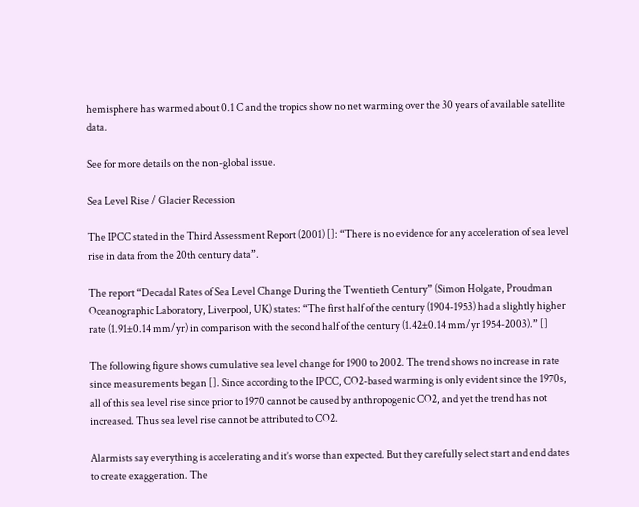hemisphere has warmed about 0.1 C and the tropics show no net warming over the 30 years of available satellite data.

See for more details on the non-global issue.

Sea Level Rise / Glacier Recession

The IPCC stated in the Third Assessment Report (2001) []: “There is no evidence for any acceleration of sea level rise in data from the 20th century data”.

The report “Decadal Rates of Sea Level Change During the Twentieth Century” (Simon Holgate, Proudman Oceanographic Laboratory, Liverpool, UK) states: “The first half of the century (1904-1953) had a slightly higher rate (1.91±0.14 mm/yr) in comparison with the second half of the century (1.42±0.14 mm/yr 1954-2003).” []

The following figure shows cumulative sea level change for 1900 to 2002. The trend shows no increase in rate since measurements began []. Since according to the IPCC, CO2-based warming is only evident since the 1970s, all of this sea level rise since prior to 1970 cannot be caused by anthropogenic CO2, and yet the trend has not increased. Thus sea level rise cannot be attributed to CO2.

Alarmists say everything is accelerating and it’s worse than expected. But they carefully select start and end dates to create exaggeration. The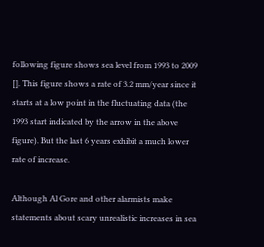following figure shows sea level from 1993 to 2009 []. This figure shows a rate of 3.2 mm/year since it starts at a low point in the fluctuating data (the 1993 start indicated by the arrow in the above figure). But the last 6 years exhibit a much lower rate of increase.

Although Al Gore and other alarmists make statements about scary unrealistic increases in sea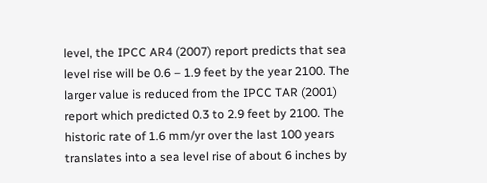level, the IPCC AR4 (2007) report predicts that sea level rise will be 0.6 – 1.9 feet by the year 2100. The larger value is reduced from the IPCC TAR (2001) report which predicted 0.3 to 2.9 feet by 2100. The historic rate of 1.6 mm/yr over the last 100 years translates into a sea level rise of about 6 inches by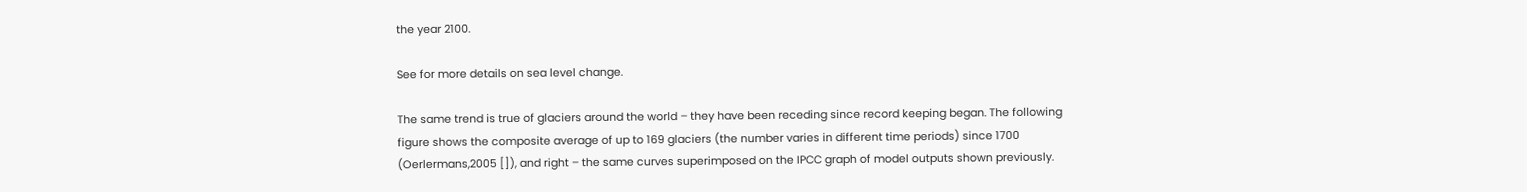the year 2100.

See for more details on sea level change.

The same trend is true of glaciers around the world – they have been receding since record keeping began. The following figure shows the composite average of up to 169 glaciers (the number varies in different time periods) since 1700 (Oerlermans,2005 []), and right – the same curves superimposed on the IPCC graph of model outputs shown previously.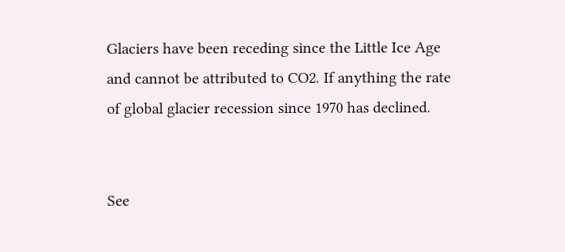Glaciers have been receding since the Little Ice Age and cannot be attributed to CO2. If anything the rate of global glacier recession since 1970 has declined.


See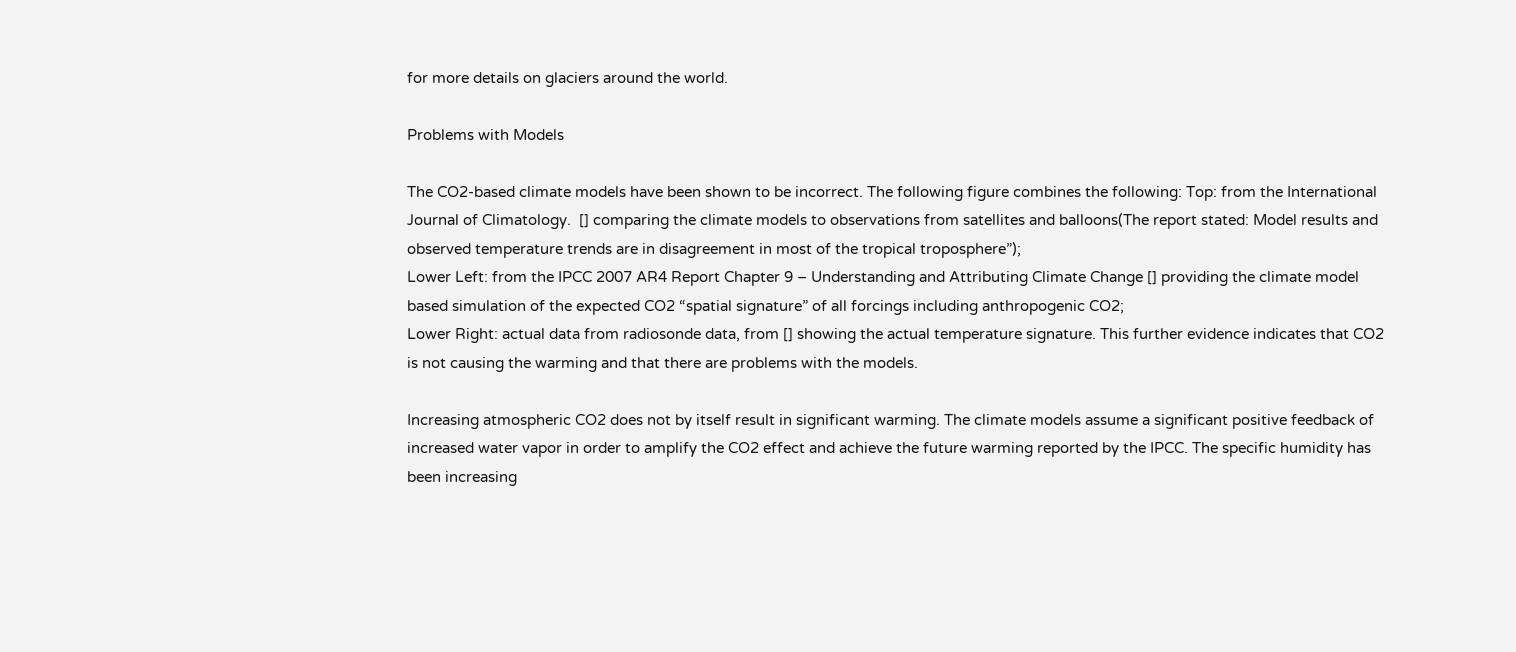for more details on glaciers around the world.

Problems with Models

The CO2-based climate models have been shown to be incorrect. The following figure combines the following: Top: from the International Journal of Climatology.  [] comparing the climate models to observations from satellites and balloons(The report stated: Model results and observed temperature trends are in disagreement in most of the tropical troposphere”);
Lower Left: from the IPCC 2007 AR4 Report Chapter 9 – Understanding and Attributing Climate Change [] providing the climate model based simulation of the expected CO2 “spatial signature” of all forcings including anthropogenic CO2;
Lower Right: actual data from radiosonde data, from [] showing the actual temperature signature. This further evidence indicates that CO2 is not causing the warming and that there are problems with the models.

Increasing atmospheric CO2 does not by itself result in significant warming. The climate models assume a significant positive feedback of increased water vapor in order to amplify the CO2 effect and achieve the future warming reported by the IPCC. The specific humidity has been increasing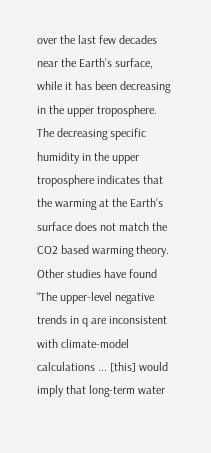over the last few decades near the Earth’s surface, while it has been decreasing in the upper troposphere. The decreasing specific humidity in the upper troposphere indicates that the warming at the Earth’s surface does not match the CO2 based warming theory. Other studies have found “The upper-level negative trends in q are inconsistent with climate-model calculations ... [this] would imply that long-term water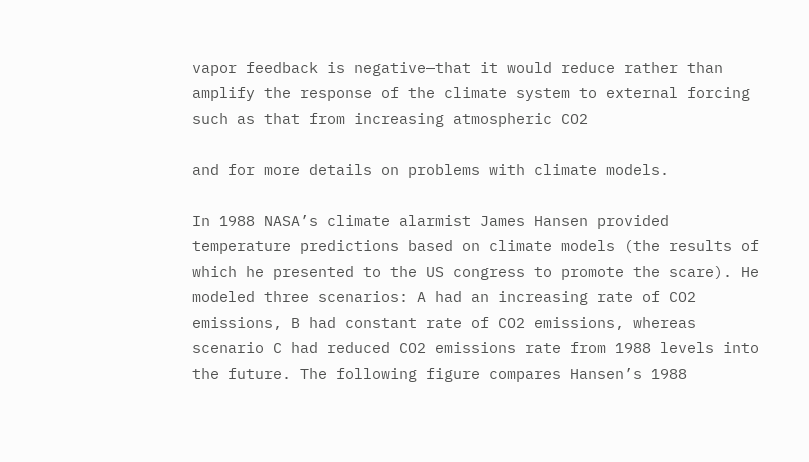vapor feedback is negative—that it would reduce rather than amplify the response of the climate system to external forcing such as that from increasing atmospheric CO2

and for more details on problems with climate models.

In 1988 NASA’s climate alarmist James Hansen provided temperature predictions based on climate models (the results of which he presented to the US congress to promote the scare). He modeled three scenarios: A had an increasing rate of CO2 emissions, B had constant rate of CO2 emissions, whereas scenario C had reduced CO2 emissions rate from 1988 levels into the future. The following figure compares Hansen’s 1988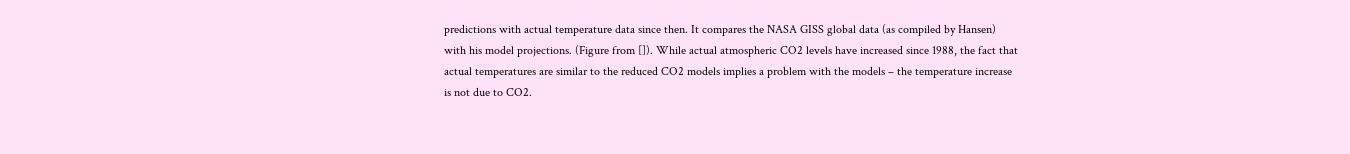predictions with actual temperature data since then. It compares the NASA GISS global data (as compiled by Hansen) with his model projections. (Figure from []). While actual atmospheric CO2 levels have increased since 1988, the fact that actual temperatures are similar to the reduced CO2 models implies a problem with the models – the temperature increase is not due to CO2.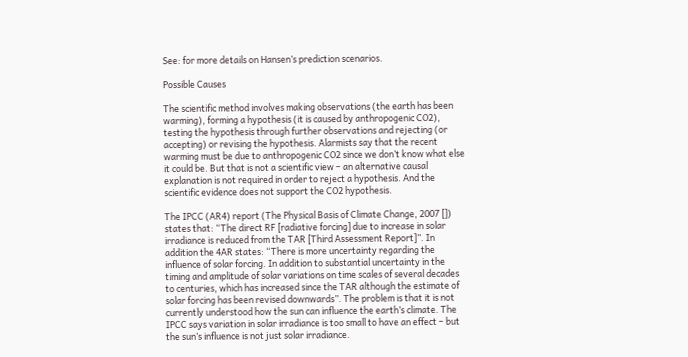See: for more details on Hansen’s prediction scenarios.

Possible Causes

The scientific method involves making observations (the earth has been warming), forming a hypothesis (it is caused by anthropogenic CO2), testing the hypothesis through further observations and rejecting (or accepting) or revising the hypothesis. Alarmists say that the recent warming must be due to anthropogenic CO2 since we don’t know what else it could be. But that is not a scientific view – an alternative causal explanation is not required in order to reject a hypothesis. And the scientific evidence does not support the CO2 hypothesis.

The IPCC (AR4) report (The Physical Basis of Climate Change, 2007 []) states that: “The direct RF [radiative forcing] due to increase in solar irradiance is reduced from the TAR [Third Assessment Report]”. In addition the 4AR states: “There is more uncertainty regarding the influence of solar forcing. In addition to substantial uncertainty in the timing and amplitude of solar variations on time scales of several decades to centuries, which has increased since the TAR although the estimate of solar forcing has been revised downwards”. The problem is that it is not currently understood how the sun can influence the earth’s climate. The IPCC says variation in solar irradiance is too small to have an effect – but the sun’s influence is not just solar irradiance.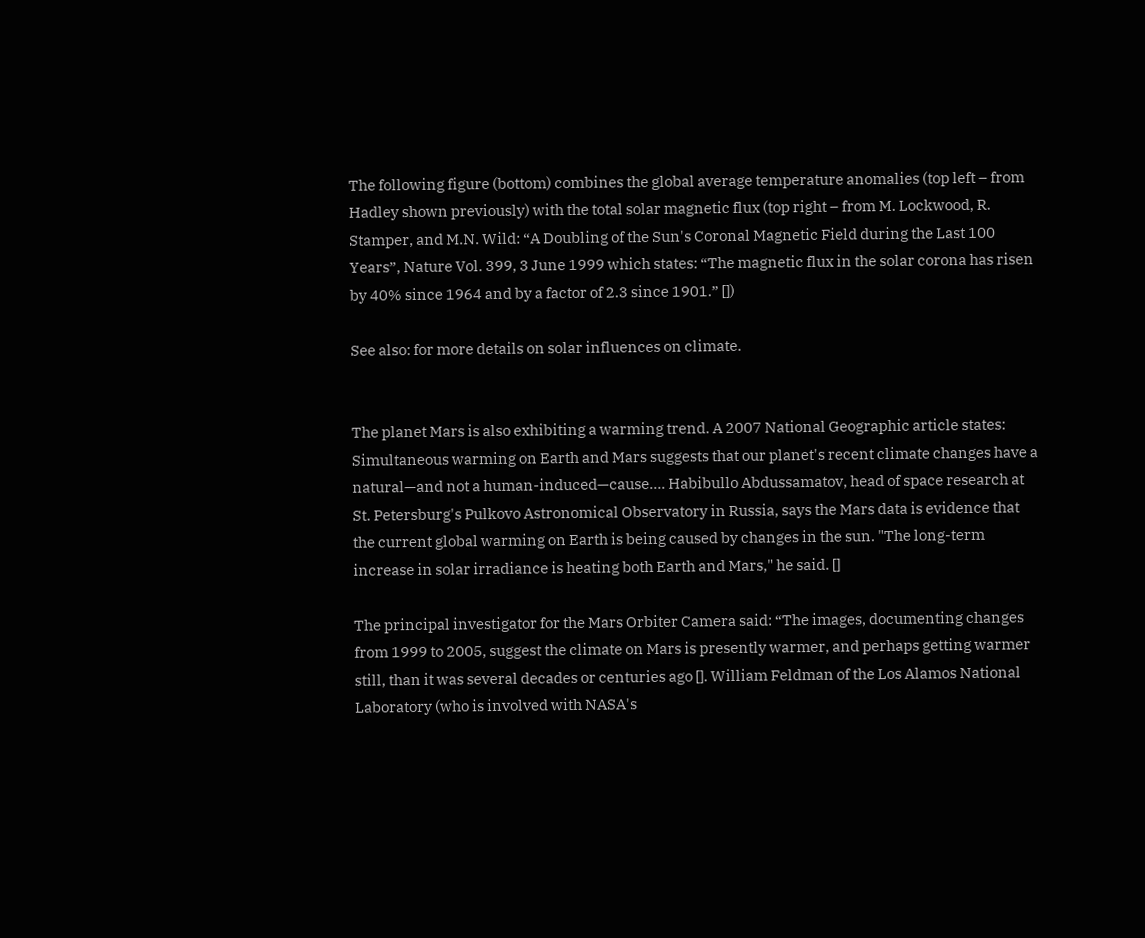The following figure (bottom) combines the global average temperature anomalies (top left – from Hadley shown previously) with the total solar magnetic flux (top right – from M. Lockwood, R. Stamper, and M.N. Wild: “A Doubling of the Sun's Coronal Magnetic Field during the Last 100 Years”, Nature Vol. 399, 3 June 1999 which states: “The magnetic flux in the solar corona has risen by 40% since 1964 and by a factor of 2.3 since 1901.” [])

See also: for more details on solar influences on climate.


The planet Mars is also exhibiting a warming trend. A 2007 National Geographic article states: Simultaneous warming on Earth and Mars suggests that our planet's recent climate changes have a natural—and not a human-induced—cause…. Habibullo Abdussamatov, head of space research at St. Petersburg's Pulkovo Astronomical Observatory in Russia, says the Mars data is evidence that the current global warming on Earth is being caused by changes in the sun. "The long-term increase in solar irradiance is heating both Earth and Mars," he said. []

The principal investigator for the Mars Orbiter Camera said: “The images, documenting changes from 1999 to 2005, suggest the climate on Mars is presently warmer, and perhaps getting warmer still, than it was several decades or centuries ago []. William Feldman of the Los Alamos National Laboratory (who is involved with NASA's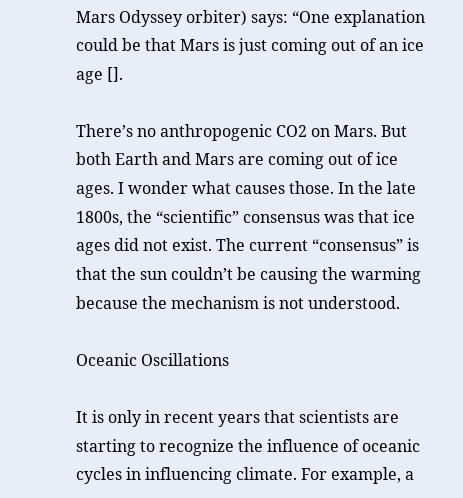Mars Odyssey orbiter) says: “One explanation could be that Mars is just coming out of an ice age [].

There’s no anthropogenic CO2 on Mars. But both Earth and Mars are coming out of ice ages. I wonder what causes those. In the late 1800s, the “scientific” consensus was that ice ages did not exist. The current “consensus” is that the sun couldn’t be causing the warming because the mechanism is not understood.

Oceanic Oscillations

It is only in recent years that scientists are starting to recognize the influence of oceanic cycles in influencing climate. For example, a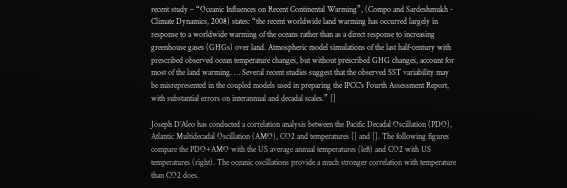recent study – “Oceanic Influences on Recent Continental Warming”, (Compo and Sardeshmukh - Climate Dynamics, 2008) states: “the recent worldwide land warming has occurred largely in response to a worldwide warming of the oceans rather than as a direct response to increasing greenhouse gases (GHGs) over land. Atmospheric model simulations of the last half-century with prescribed observed ocean temperature changes, but without prescribed GHG changes, account for most of the land warming. … Several recent studies suggest that the observed SST variability may be misrepresented in the coupled models used in preparing the IPCC's Fourth Assessment Report, with substantial errors on interannual and decadal scales.” []

Joseph D’Aleo has conducted a correlation analysis between the Pacific Decadal Oscillation (PDO), Atlantic Multidecadal Oscillation (AMO), CO2 and temperatures [] and []. The following figures compare the PDO+AMO with the US average annual temperatures (left) and CO2 with US temperatures (right). The oceanic oscillations provide a much stronger correlation with temperature than CO2 does.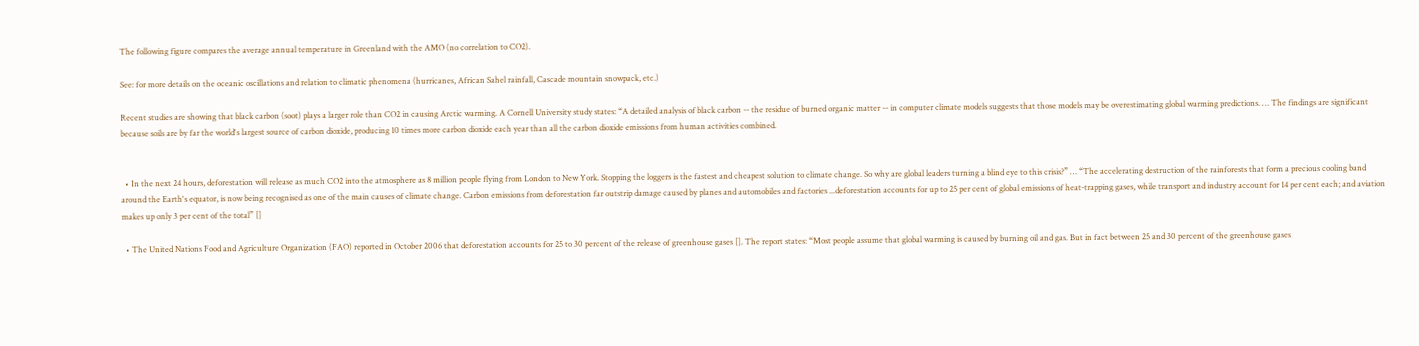The following figure compares the average annual temperature in Greenland with the AMO (no correlation to CO2).

See: for more details on the oceanic oscillations and relation to climatic phenomena (hurricanes, African Sahel rainfall, Cascade mountain snowpack, etc.)

Recent studies are showing that black carbon (soot) plays a larger role than CO2 in causing Arctic warming. A Cornell University study states: “A detailed analysis of black carbon -- the residue of burned organic matter -- in computer climate models suggests that those models may be overestimating global warming predictions. … The findings are significant because soils are by far the world's largest source of carbon dioxide, producing 10 times more carbon dioxide each year than all the carbon dioxide emissions from human activities combined.


  • In the next 24 hours, deforestation will release as much CO2 into the atmosphere as 8 million people flying from London to New York. Stopping the loggers is the fastest and cheapest solution to climate change. So why are global leaders turning a blind eye to this crisis?” … “The accelerating destruction of the rainforests that form a precious cooling band around the Earth's equator, is now being recognised as one of the main causes of climate change. Carbon emissions from deforestation far outstrip damage caused by planes and automobiles and factories ...deforestation accounts for up to 25 per cent of global emissions of heat-trapping gases, while transport and industry account for 14 per cent each; and aviation makes up only 3 per cent of the total” []

  • The United Nations Food and Agriculture Organization (FAO) reported in October 2006 that deforestation accounts for 25 to 30 percent of the release of greenhouse gases []. The report states: “Most people assume that global warming is caused by burning oil and gas. But in fact between 25 and 30 percent of the greenhouse gases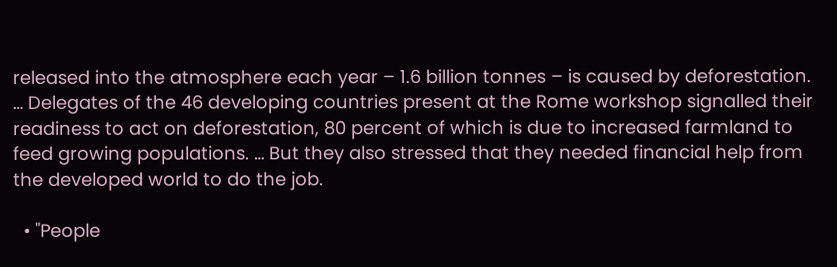released into the atmosphere each year – 1.6 billion tonnes – is caused by deforestation. … Delegates of the 46 developing countries present at the Rome workshop signalled their readiness to act on deforestation, 80 percent of which is due to increased farmland to feed growing populations. … But they also stressed that they needed financial help from the developed world to do the job.

  • "People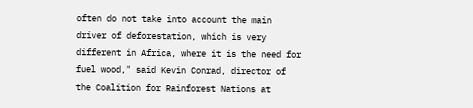often do not take into account the main driver of deforestation, which is very different in Africa, where it is the need for fuel wood," said Kevin Conrad, director of the Coalition for Rainforest Nations at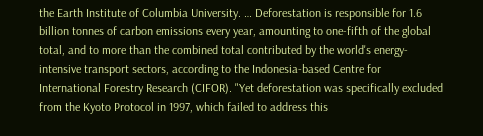the Earth Institute of Columbia University. … Deforestation is responsible for 1.6 billion tonnes of carbon emissions every year, amounting to one-fifth of the global total, and to more than the combined total contributed by the world's energy-intensive transport sectors, according to the Indonesia-based Centre for International Forestry Research (CIFOR). "Yet deforestation was specifically excluded from the Kyoto Protocol in 1997, which failed to address this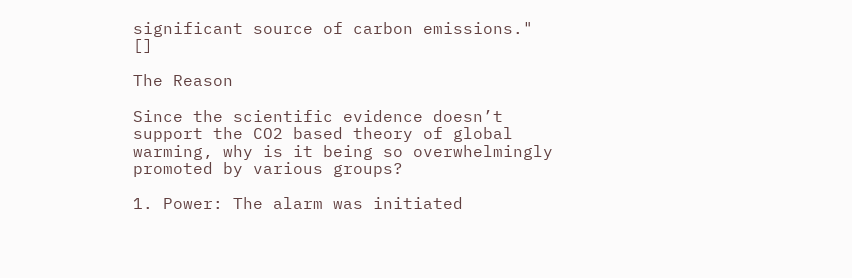significant source of carbon emissions." []

The Reason

Since the scientific evidence doesn’t support the CO2 based theory of global warming, why is it being so overwhelmingly promoted by various groups?

1. Power: The alarm was initiated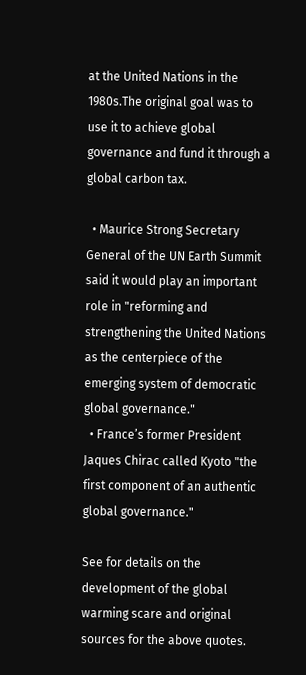at the United Nations in the 1980s.The original goal was to use it to achieve global governance and fund it through a global carbon tax.

  • Maurice Strong Secretary General of the UN Earth Summit said it would play an important role in "reforming and strengthening the United Nations as the centerpiece of the emerging system of democratic global governance."
  • France’s former President Jaques Chirac called Kyoto "the first component of an authentic global governance."

See for details on the development of the global warming scare and original sources for the above quotes.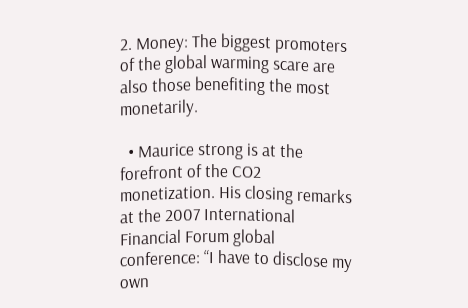2. Money: The biggest promoters of the global warming scare are also those benefiting the most monetarily.

  • Maurice strong is at the forefront of the CO2 monetization. His closing remarks at the 2007 International Financial Forum global conference: “I have to disclose my own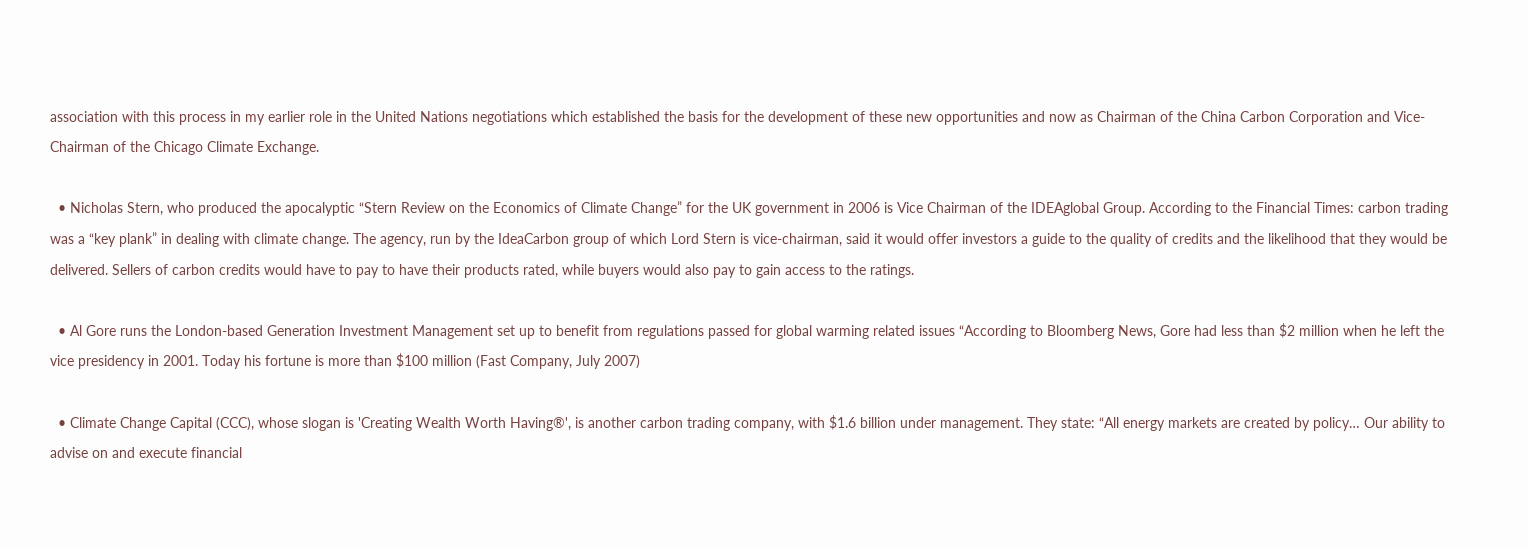association with this process in my earlier role in the United Nations negotiations which established the basis for the development of these new opportunities and now as Chairman of the China Carbon Corporation and Vice-Chairman of the Chicago Climate Exchange.

  • Nicholas Stern, who produced the apocalyptic “Stern Review on the Economics of Climate Change” for the UK government in 2006 is Vice Chairman of the IDEAglobal Group. According to the Financial Times: carbon trading was a “key plank” in dealing with climate change. The agency, run by the IdeaCarbon group of which Lord Stern is vice-chairman, said it would offer investors a guide to the quality of credits and the likelihood that they would be delivered. Sellers of carbon credits would have to pay to have their products rated, while buyers would also pay to gain access to the ratings.

  • Al Gore runs the London-based Generation Investment Management set up to benefit from regulations passed for global warming related issues “According to Bloomberg News, Gore had less than $2 million when he left the vice presidency in 2001. Today his fortune is more than $100 million (Fast Company, July 2007)

  • Climate Change Capital (CCC), whose slogan is 'Creating Wealth Worth Having®', is another carbon trading company, with $1.6 billion under management. They state: “All energy markets are created by policy… Our ability to advise on and execute financial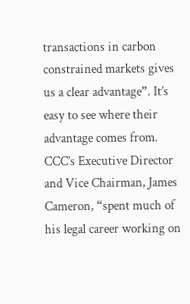transactions in carbon constrained markets gives us a clear advantage”. It’s easy to see where their advantage comes from. CCC’s Executive Director and Vice Chairman, James Cameron, “spent much of his legal career working on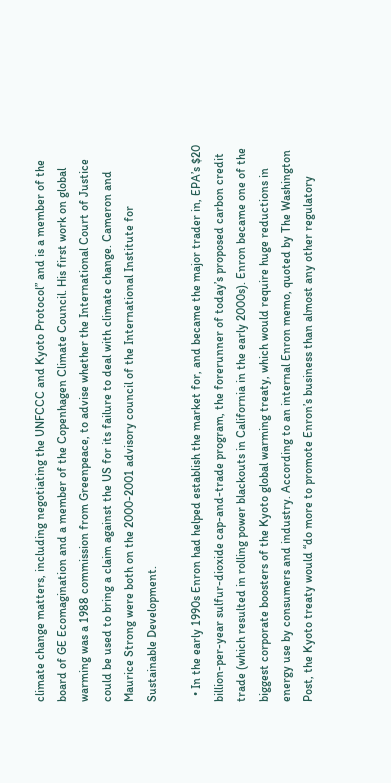climate change matters, including negotiating the UNFCCC and Kyoto Protocol” and is a member of the board of GE Ecomagination and a member of the Copenhagen Climate Council. His first work on global warming was a 1988 commission from Greenpeace, to advise whether the International Court of Justice could be used to bring a claim against the US for its failure to deal with climate change. Cameron and Maurice Strong were both on the 2000-2001 advisory council of the International Institute for Sustainable Development.

  • In the early 1990s Enron had helped establish the market for, and became the major trader in, EPA’s $20 billion-per-year sulfur-dioxide cap-and-trade program, the forerunner of today’s proposed carbon credit trade (which resulted in rolling power blackouts in California in the early 2000s). Enron became one of the biggest corporate boosters of the Kyoto global warming treaty, which would require huge reductions in energy use by consumers and industry. According to an internal Enron memo, quoted by The Washington Post, the Kyoto treaty would “do more to promote Enron’s business than almost any other regulatory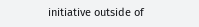initiative outside of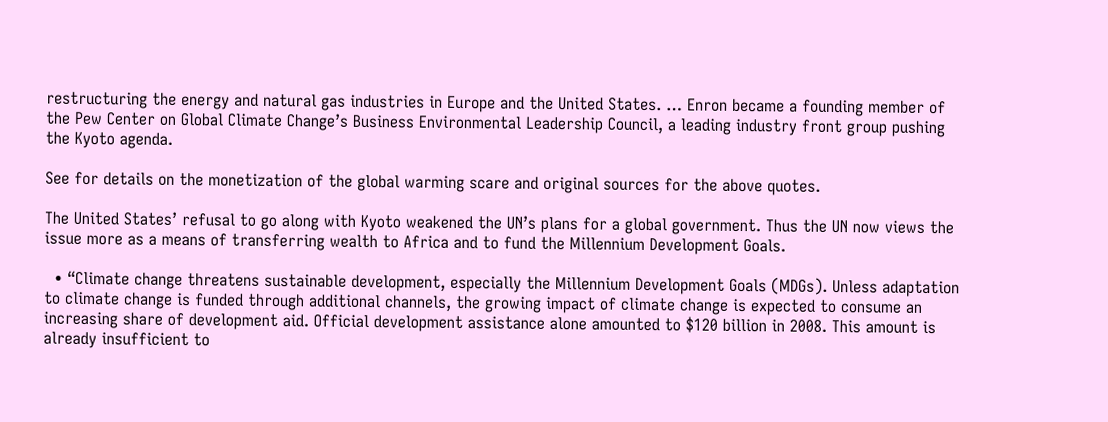restructuring the energy and natural gas industries in Europe and the United States. … Enron became a founding member of the Pew Center on Global Climate Change’s Business Environmental Leadership Council, a leading industry front group pushing the Kyoto agenda.

See for details on the monetization of the global warming scare and original sources for the above quotes.

The United States’ refusal to go along with Kyoto weakened the UN’s plans for a global government. Thus the UN now views the issue more as a means of transferring wealth to Africa and to fund the Millennium Development Goals.

  • “Climate change threatens sustainable development, especially the Millennium Development Goals (MDGs). Unless adaptation to climate change is funded through additional channels, the growing impact of climate change is expected to consume an increasing share of development aid. Official development assistance alone amounted to $120 billion in 2008. This amount is already insufficient to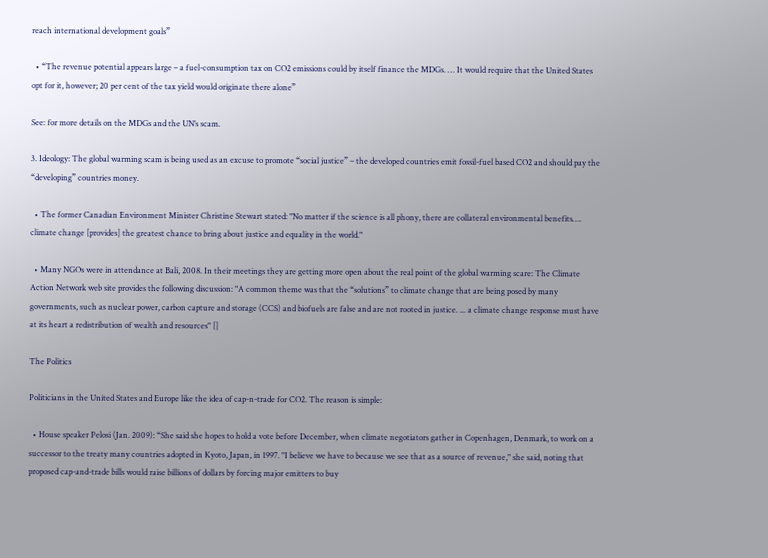reach international development goals”

  • “The revenue potential appears large – a fuel-consumption tax on CO2 emissions could by itself finance the MDGs. … It would require that the United States opt for it, however; 20 per cent of the tax yield would originate there alone”

See: for more details on the MDGs and the UN’s scam.

3. Ideology: The global warming scam is being used as an excuse to promote “social justice” – the developed countries emit fossil-fuel based CO2 and should pay the “developing” countries money.

  • The former Canadian Environment Minister Christine Stewart stated: "No matter if the science is all phony, there are collateral environmental benefits…. climate change [provides] the greatest chance to bring about justice and equality in the world."

  • Many NGOs were in attendance at Bali, 2008. In their meetings they are getting more open about the real point of the global warming scare: The Climate Action Network web site provides the following discussion: "A common theme was that the “solutions” to climate change that are being posed by many governments, such as nuclear power, carbon capture and storage (CCS) and biofuels are false and are not rooted in justice. ... a climate change response must have at its heart a redistribution of wealth and resources" []

The Politics

Politicians in the United States and Europe like the idea of cap-n-trade for CO2. The reason is simple:

  • House speaker Pelosi (Jan. 2009): “She said she hopes to hold a vote before December, when climate negotiators gather in Copenhagen, Denmark, to work on a successor to the treaty many countries adopted in Kyoto, Japan, in 1997. "I believe we have to because we see that as a source of revenue," she said, noting that proposed cap-and-trade bills would raise billions of dollars by forcing major emitters to buy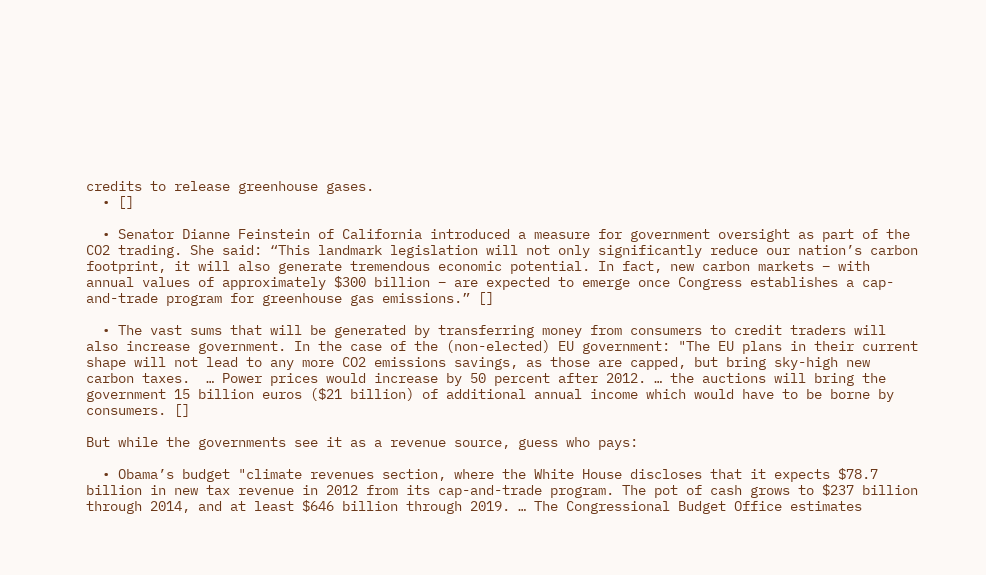credits to release greenhouse gases.
  • []

  • Senator Dianne Feinstein of California introduced a measure for government oversight as part of the CO2 trading. She said: “This landmark legislation will not only significantly reduce our nation’s carbon footprint, it will also generate tremendous economic potential. In fact, new carbon markets – with annual values of approximately $300 billion – are expected to emerge once Congress establishes a cap-and-trade program for greenhouse gas emissions.” []

  • The vast sums that will be generated by transferring money from consumers to credit traders will also increase government. In the case of the (non-elected) EU government: "The EU plans in their current shape will not lead to any more CO2 emissions savings, as those are capped, but bring sky-high new carbon taxes.  … Power prices would increase by 50 percent after 2012. … the auctions will bring the government 15 billion euros ($21 billion) of additional annual income which would have to be borne by consumers. []

But while the governments see it as a revenue source, guess who pays:

  • Obama’s budget "climate revenues section, where the White House discloses that it expects $78.7 billion in new tax revenue in 2012 from its cap-and-trade program. The pot of cash grows to $237 billion through 2014, and at least $646 billion through 2019. … The Congressional Budget Office estimates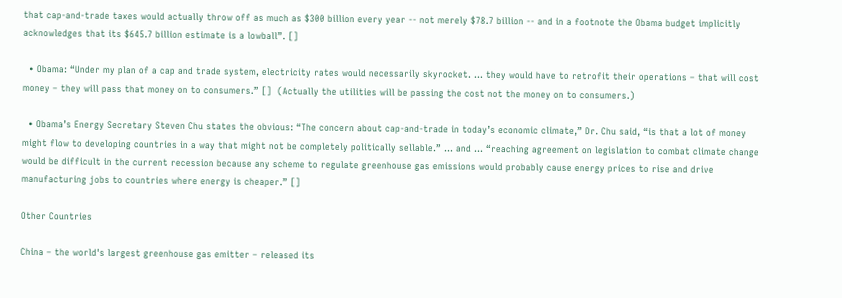that cap-and-trade taxes would actually throw off as much as $300 billion every year -- not merely $78.7 billion -- and in a footnote the Obama budget implicitly acknowledges that its $645.7 billion estimate is a lowball”. []

  • Obama: “Under my plan of a cap and trade system, electricity rates would necessarily skyrocket. … they would have to retrofit their operations – that will cost money – they will pass that money on to consumers.” []  (Actually the utilities will be passing the cost not the money on to consumers.)

  • Obama’s Energy Secretary Steven Chu states the obvious: “The concern about cap-and-trade in today’s economic climate,” Dr. Chu said, “is that a lot of money might flow to developing countries in a way that might not be completely politically sellable.” … and … “reaching agreement on legislation to combat climate change would be difficult in the current recession because any scheme to regulate greenhouse gas emissions would probably cause energy prices to rise and drive manufacturing jobs to countries where energy is cheaper.” []

Other Countries

China – the world's largest greenhouse gas emitter – released its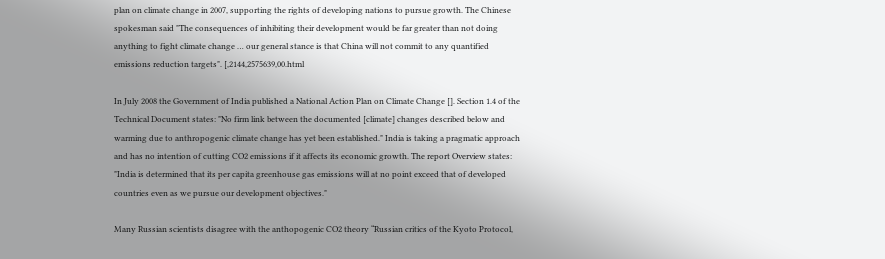plan on climate change in 2007, supporting the rights of developing nations to pursue growth. The Chinese spokesman said "The consequences of inhibiting their development would be far greater than not doing anything to fight climate change … our general stance is that China will not commit to any quantified emissions reduction targets". [,2144,2575639,00.html

In July 2008 the Government of India published a National Action Plan on Climate Change []. Section 1.4 of the Technical Document states: "No firm link between the documented [climate] changes described below and warming due to anthropogenic climate change has yet been established." India is taking a pragmatic approach and has no intention of cutting CO2 emissions if it affects its economic growth. The report Overview states: "India is determined that its per capita greenhouse gas emissions will at no point exceed that of developed countries even as we pursue our development objectives."

Many Russian scientists disagree with the anthopogenic CO2 theory “Russian critics of the Kyoto Protocol,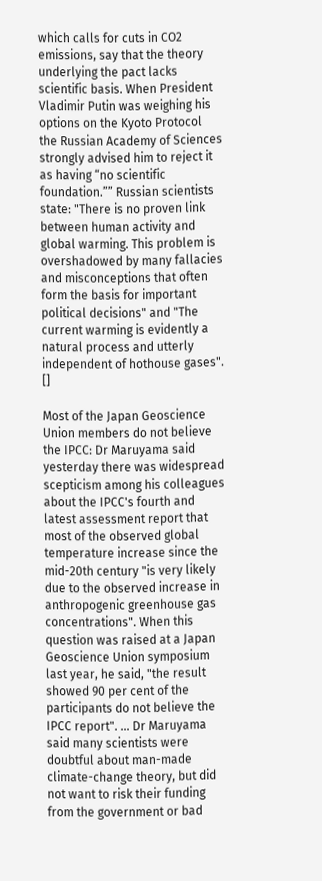which calls for cuts in CO2 emissions, say that the theory underlying the pact lacks scientific basis. When President Vladimir Putin was weighing his options on the Kyoto Protocol the Russian Academy of Sciences strongly advised him to reject it as having “no scientific foundation.”” Russian scientists state: "There is no proven link between human activity and global warming. This problem is overshadowed by many fallacies and misconceptions that often form the basis for important political decisions" and "The current warming is evidently a natural process and utterly independent of hothouse gases". []

Most of the Japan Geoscience Union members do not believe the IPCC: Dr Maruyama said yesterday there was widespread scepticism among his colleagues about the IPCC's fourth and latest assessment report that most of the observed global temperature increase since the mid-20th century "is very likely due to the observed increase in anthropogenic greenhouse gas concentrations". When this question was raised at a Japan Geoscience Union symposium last year, he said, "the result showed 90 per cent of the participants do not believe the IPCC report". … Dr Maruyama said many scientists were doubtful about man-made climate-change theory, but did not want to risk their funding from the government or bad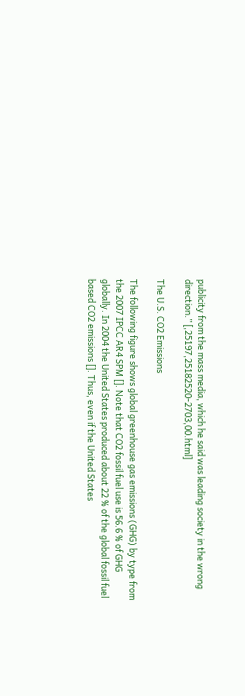publicity from the mass media, which he said was leading society in the wrong direction.” [,25197,25182520-2703,00.html]

The U.S. CO2 Emissions

The following figure shows global greenhouse gas emissions (GHG) by type from the 2007 IPCC AR4 SPM []. Note that CO2 fossil fuel use is 56.6 % of GHG globally. In 2004 the United States produced about 22 % of the global fossil fuel based CO2 emissions []. Thus, even if the United States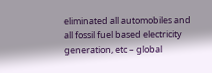eliminated all automobiles and all fossil fuel based electricity generation, etc – global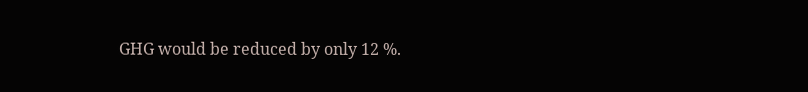GHG would be reduced by only 12 %.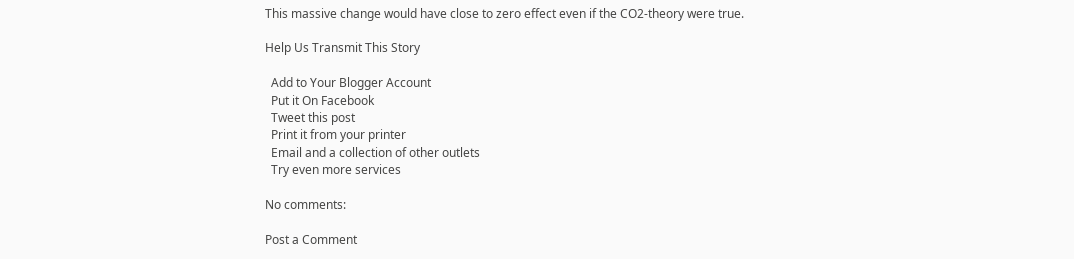This massive change would have close to zero effect even if the CO2-theory were true.

Help Us Transmit This Story

  Add to Your Blogger Account
  Put it On Facebook
  Tweet this post
  Print it from your printer
  Email and a collection of other outlets
  Try even more services

No comments:

Post a Comment